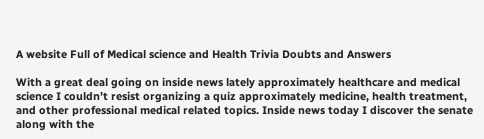A website Full of Medical science and Health Trivia Doubts and Answers

With a great deal going on inside news lately approximately healthcare and medical science I couldn’t resist organizing a quiz approximately medicine, health treatment, and other professional medical related topics. Inside news today I discover the senate along with the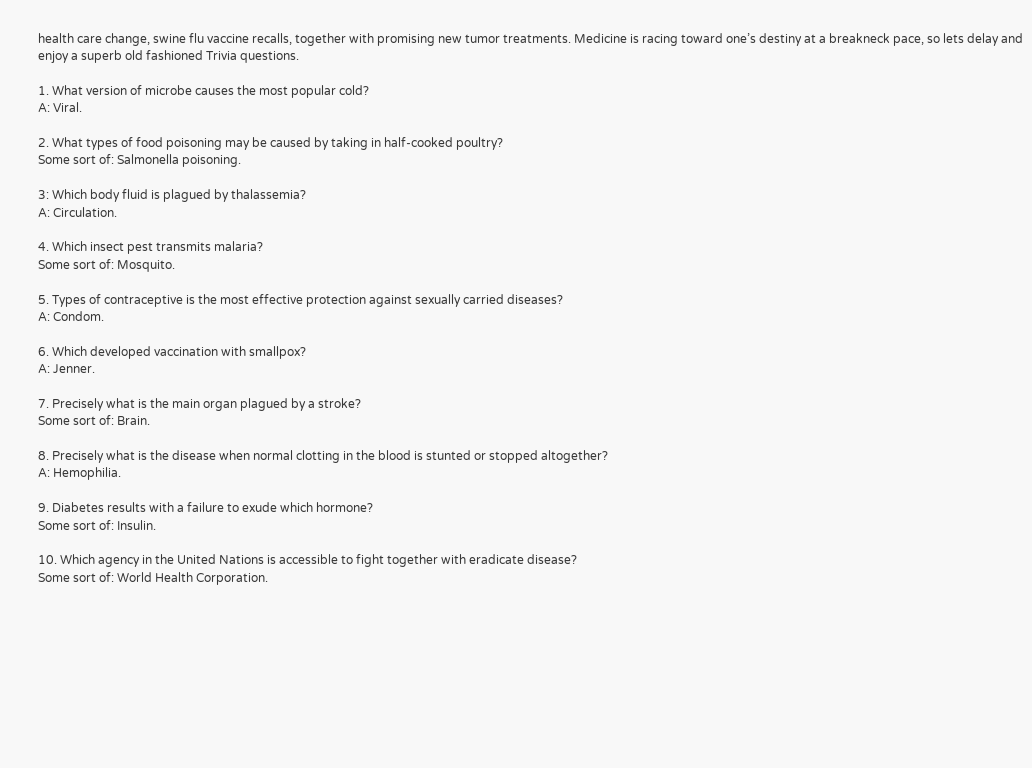health care change, swine flu vaccine recalls, together with promising new tumor treatments. Medicine is racing toward one’s destiny at a breakneck pace, so lets delay and enjoy a superb old fashioned Trivia questions.

1. What version of microbe causes the most popular cold?
A: Viral.

2. What types of food poisoning may be caused by taking in half-cooked poultry?
Some sort of: Salmonella poisoning.

3: Which body fluid is plagued by thalassemia?
A: Circulation.

4. Which insect pest transmits malaria?
Some sort of: Mosquito.

5. Types of contraceptive is the most effective protection against sexually carried diseases?
A: Condom.

6. Which developed vaccination with smallpox?
A: Jenner.

7. Precisely what is the main organ plagued by a stroke?
Some sort of: Brain.

8. Precisely what is the disease when normal clotting in the blood is stunted or stopped altogether?
A: Hemophilia.

9. Diabetes results with a failure to exude which hormone?
Some sort of: Insulin.

10. Which agency in the United Nations is accessible to fight together with eradicate disease?
Some sort of: World Health Corporation.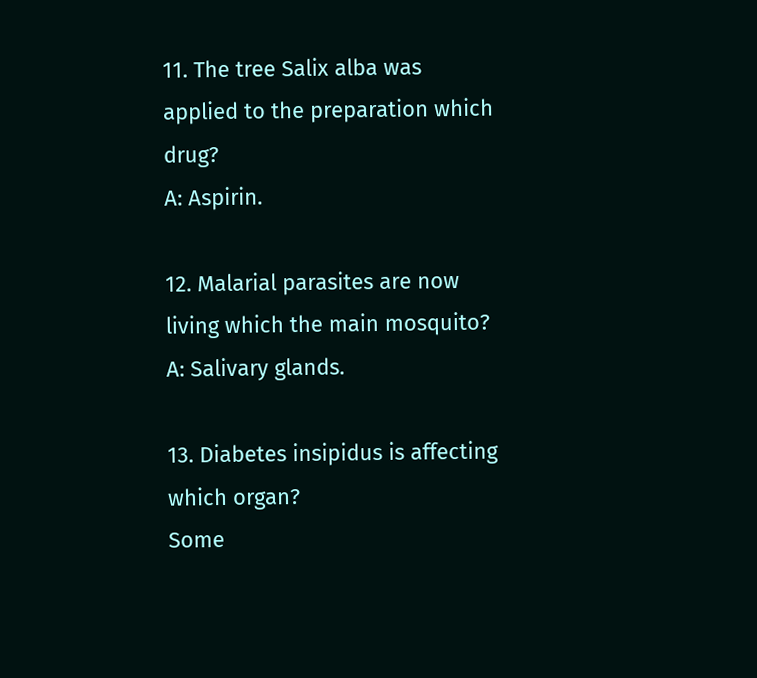11. The tree Salix alba was applied to the preparation which drug?
A: Aspirin.

12. Malarial parasites are now living which the main mosquito?
A: Salivary glands.

13. Diabetes insipidus is affecting which organ?
Some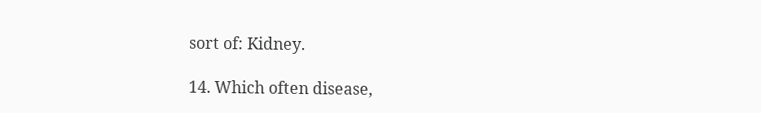sort of: Kidney.

14. Which often disease,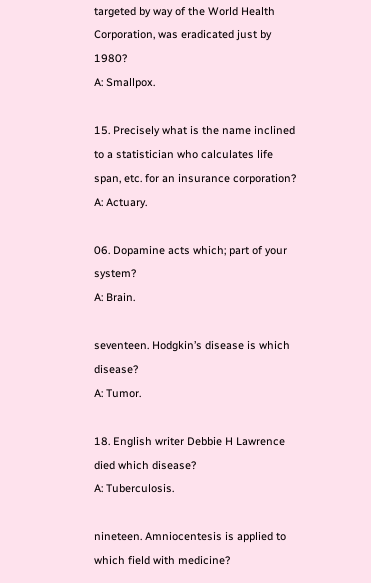targeted by way of the World Health Corporation, was eradicated just by 1980?
A: Smallpox.

15. Precisely what is the name inclined to a statistician who calculates life span, etc. for an insurance corporation?
A: Actuary.

06. Dopamine acts which; part of your system?
A: Brain.

seventeen. Hodgkin’s disease is which disease?
A: Tumor.

18. English writer Debbie H Lawrence died which disease?
A: Tuberculosis.

nineteen. Amniocentesis is applied to which field with medicine?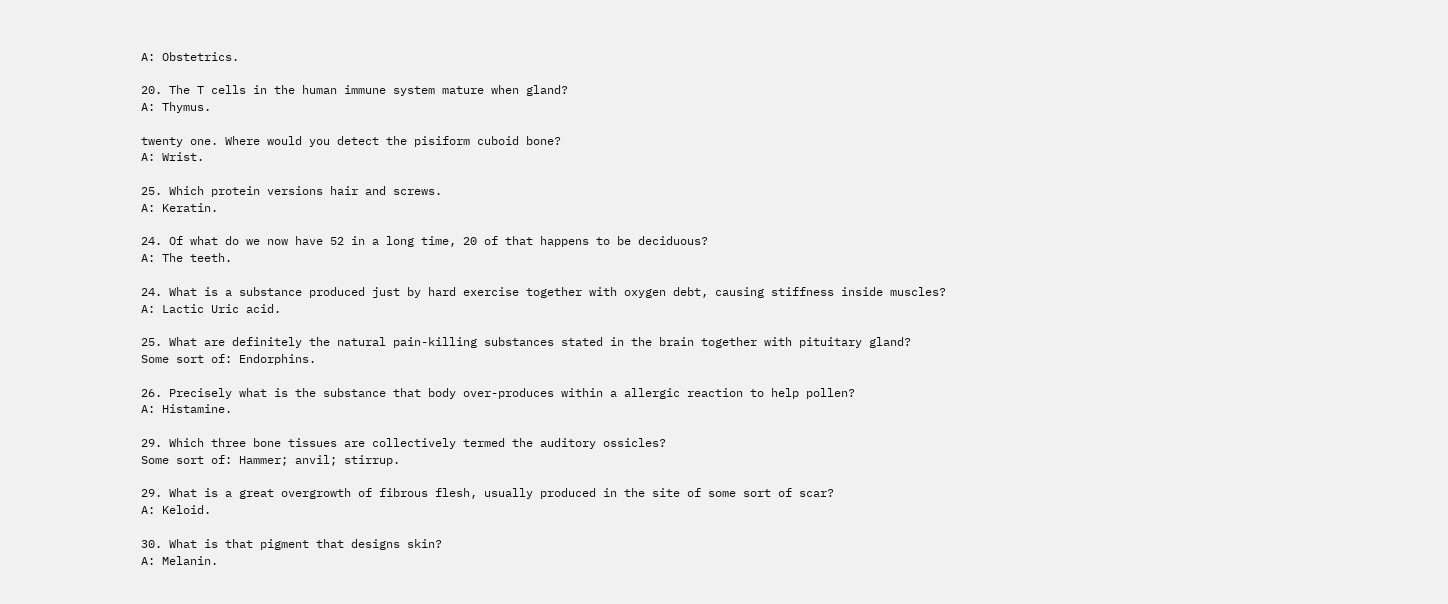A: Obstetrics.

20. The T cells in the human immune system mature when gland?
A: Thymus.

twenty one. Where would you detect the pisiform cuboid bone?
A: Wrist.

25. Which protein versions hair and screws.
A: Keratin.

24. Of what do we now have 52 in a long time, 20 of that happens to be deciduous?
A: The teeth.

24. What is a substance produced just by hard exercise together with oxygen debt, causing stiffness inside muscles?
A: Lactic Uric acid.

25. What are definitely the natural pain-killing substances stated in the brain together with pituitary gland?
Some sort of: Endorphins.

26. Precisely what is the substance that body over-produces within a allergic reaction to help pollen?
A: Histamine.

29. Which three bone tissues are collectively termed the auditory ossicles?
Some sort of: Hammer; anvil; stirrup.

29. What is a great overgrowth of fibrous flesh, usually produced in the site of some sort of scar?
A: Keloid.

30. What is that pigment that designs skin?
A: Melanin.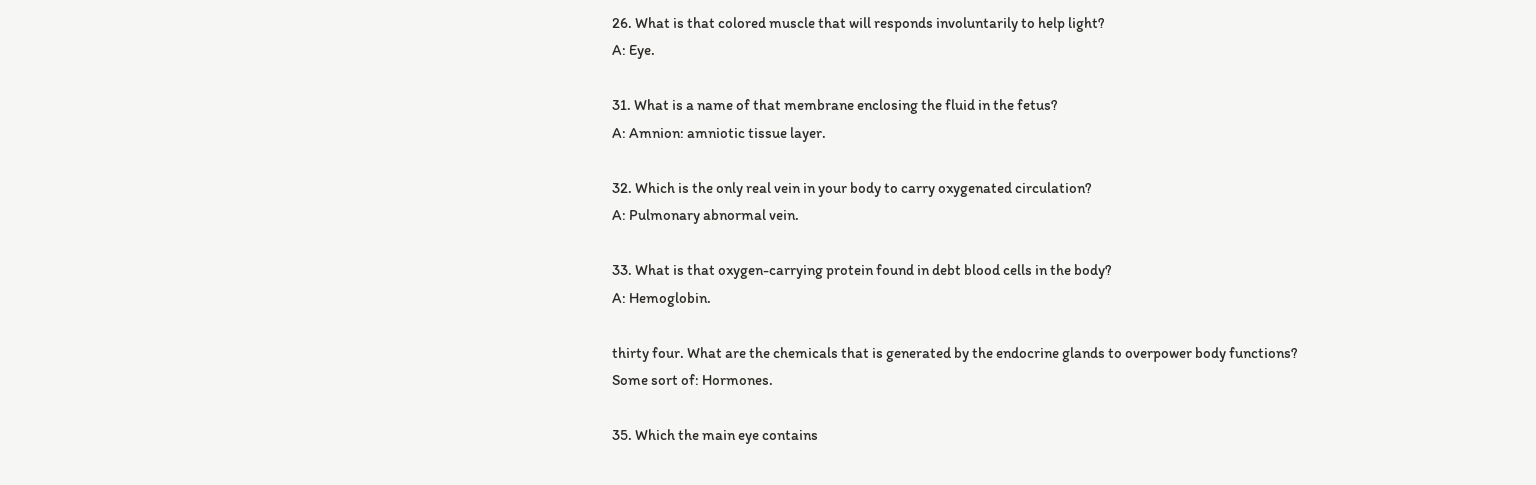26. What is that colored muscle that will responds involuntarily to help light?
A: Eye.

31. What is a name of that membrane enclosing the fluid in the fetus?
A: Amnion: amniotic tissue layer.

32. Which is the only real vein in your body to carry oxygenated circulation?
A: Pulmonary abnormal vein.

33. What is that oxygen-carrying protein found in debt blood cells in the body?
A: Hemoglobin.

thirty four. What are the chemicals that is generated by the endocrine glands to overpower body functions?
Some sort of: Hormones.

35. Which the main eye contains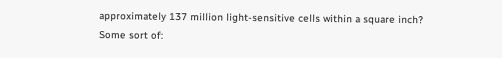approximately 137 million light-sensitive cells within a square inch?
Some sort of: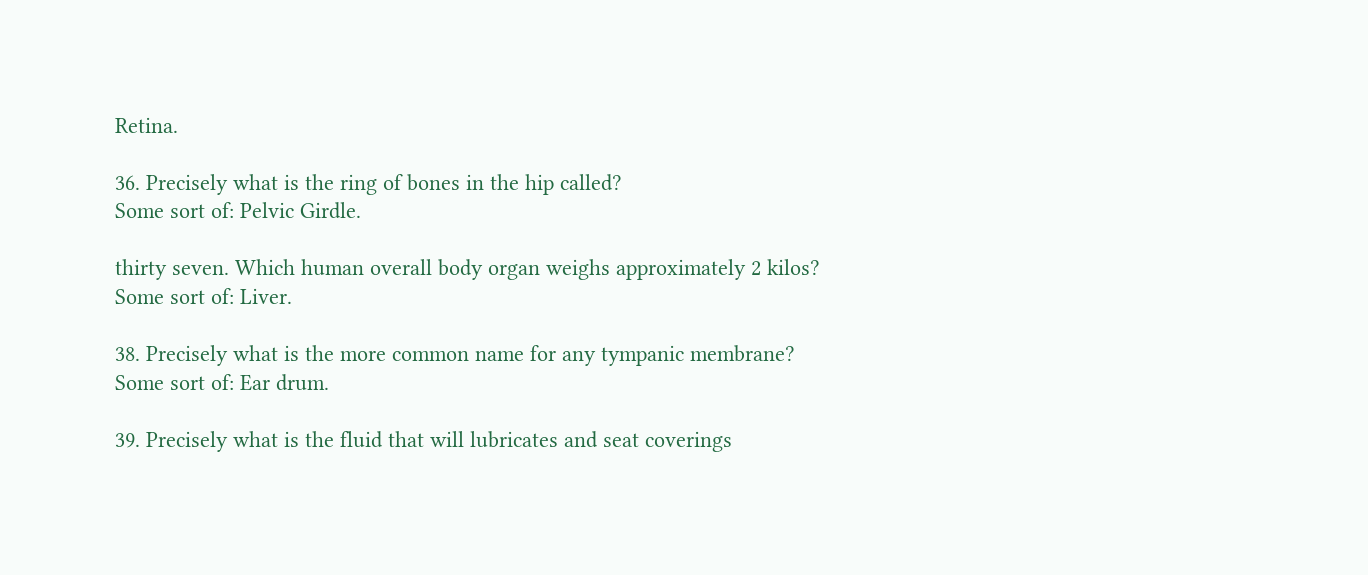Retina.

36. Precisely what is the ring of bones in the hip called?
Some sort of: Pelvic Girdle.

thirty seven. Which human overall body organ weighs approximately 2 kilos?
Some sort of: Liver.

38. Precisely what is the more common name for any tympanic membrane?
Some sort of: Ear drum.

39. Precisely what is the fluid that will lubricates and seat coverings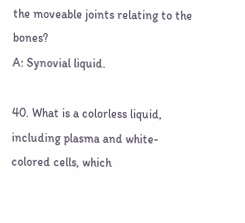the moveable joints relating to the bones?
A: Synovial liquid.

40. What is a colorless liquid, including plasma and white-colored cells, which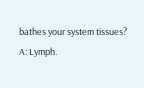bathes your system tissues?
A: Lymph.